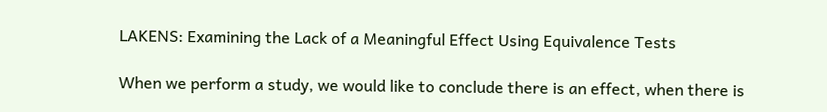LAKENS: Examining the Lack of a Meaningful Effect Using Equivalence Tests

When we perform a study, we would like to conclude there is an effect, when there is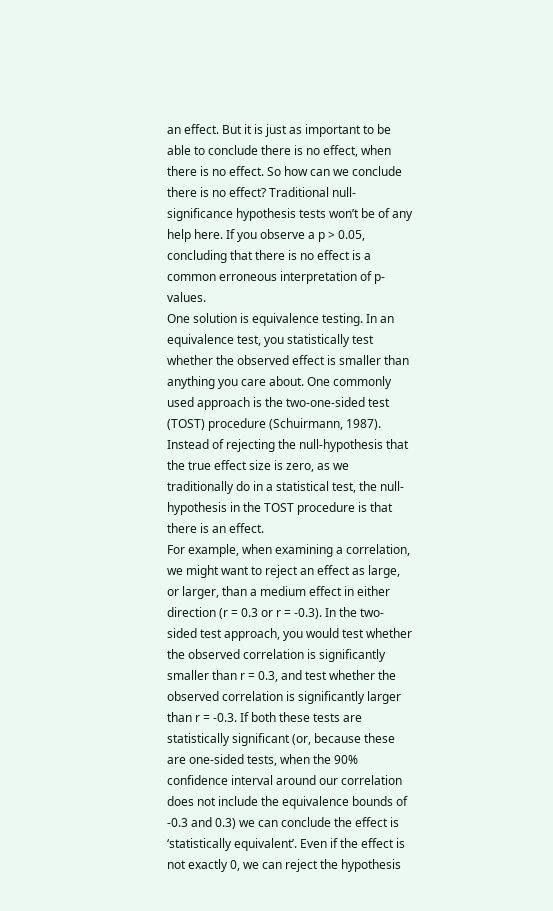an effect. But it is just as important to be able to conclude there is no effect, when there is no effect. So how can we conclude there is no effect? Traditional null-significance hypothesis tests won’t be of any help here. If you observe a p > 0.05, concluding that there is no effect is a common erroneous interpretation of p-values.
One solution is equivalence testing. In an equivalence test, you statistically test whether the observed effect is smaller than anything you care about. One commonly used approach is the two-one-sided test (TOST) procedure (Schuirmann, 1987). Instead of rejecting the null-hypothesis that the true effect size is zero, as we traditionally do in a statistical test, the null-hypothesis in the TOST procedure is that there is an effect.
For example, when examining a correlation, we might want to reject an effect as large, or larger, than a medium effect in either direction (r = 0.3 or r = -0.3). In the two-sided test approach, you would test whether the observed correlation is significantly smaller than r = 0.3, and test whether the observed correlation is significantly larger than r = -0.3. If both these tests are statistically significant (or, because these are one-sided tests, when the 90% confidence interval around our correlation does not include the equivalence bounds of -0.3 and 0.3) we can conclude the effect is ‘statistically equivalent’. Even if the effect is not exactly 0, we can reject the hypothesis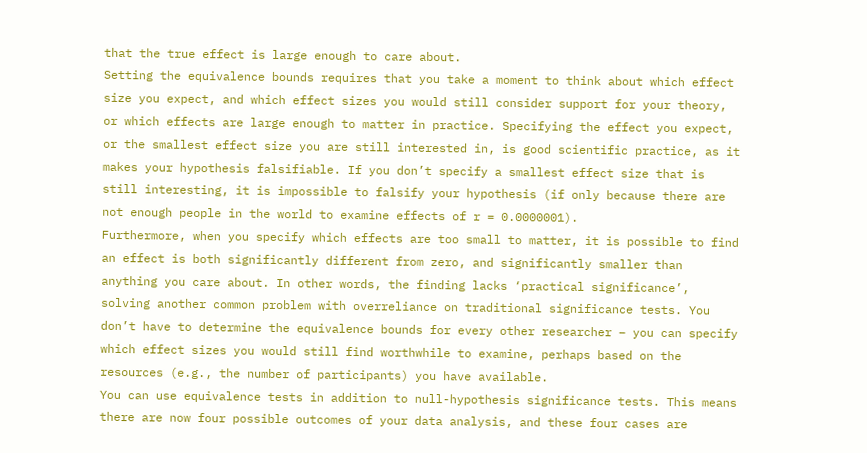that the true effect is large enough to care about.
Setting the equivalence bounds requires that you take a moment to think about which effect size you expect, and which effect sizes you would still consider support for your theory, or which effects are large enough to matter in practice. Specifying the effect you expect, or the smallest effect size you are still interested in, is good scientific practice, as it makes your hypothesis falsifiable. If you don’t specify a smallest effect size that is still interesting, it is impossible to falsify your hypothesis (if only because there are not enough people in the world to examine effects of r = 0.0000001).
Furthermore, when you specify which effects are too small to matter, it is possible to find an effect is both significantly different from zero, and significantly smaller than anything you care about. In other words, the finding lacks ‘practical significance’, solving another common problem with overreliance on traditional significance tests. You don’t have to determine the equivalence bounds for every other researcher – you can specify which effect sizes you would still find worthwhile to examine, perhaps based on the resources (e.g., the number of participants) you have available.
You can use equivalence tests in addition to null-hypothesis significance tests. This means there are now four possible outcomes of your data analysis, and these four cases are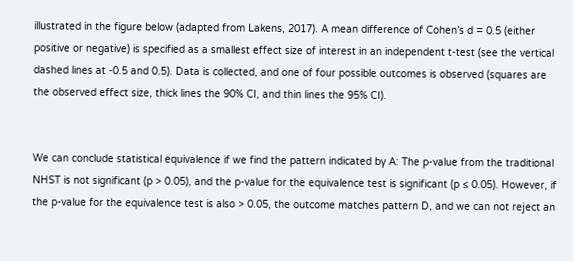illustrated in the figure below (adapted from Lakens, 2017). A mean difference of Cohen’s d = 0.5 (either positive or negative) is specified as a smallest effect size of interest in an independent t-test (see the vertical dashed lines at -0.5 and 0.5). Data is collected, and one of four possible outcomes is observed (squares are the observed effect size, thick lines the 90% CI, and thin lines the 95% CI).


We can conclude statistical equivalence if we find the pattern indicated by A: The p-value from the traditional NHST is not significant (p > 0.05), and the p-value for the equivalence test is significant (p ≤ 0.05). However, if the p-value for the equivalence test is also > 0.05, the outcome matches pattern D, and we can not reject an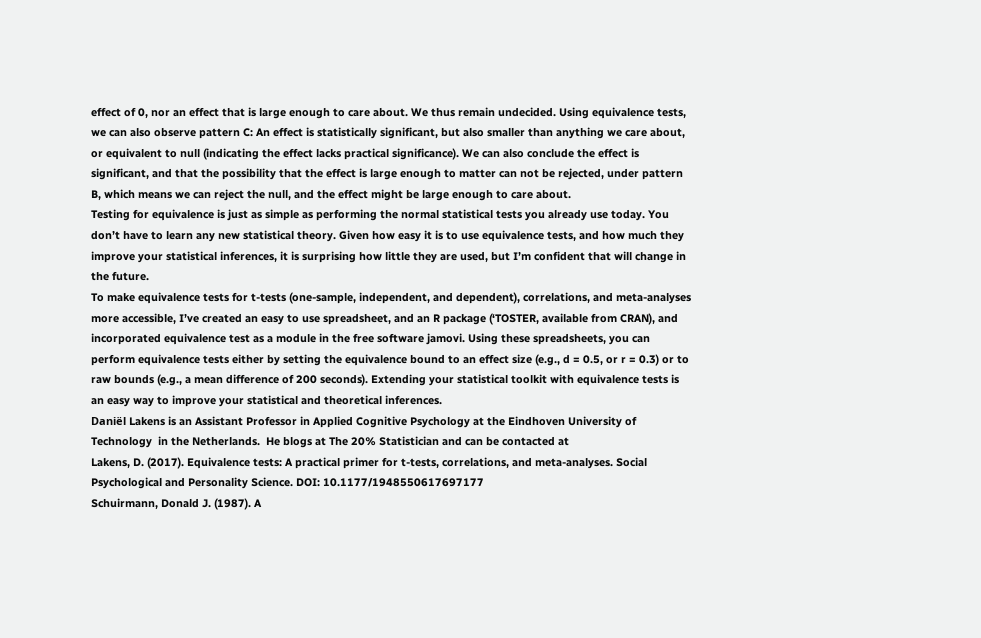effect of 0, nor an effect that is large enough to care about. We thus remain undecided. Using equivalence tests, we can also observe pattern C: An effect is statistically significant, but also smaller than anything we care about, or equivalent to null (indicating the effect lacks practical significance). We can also conclude the effect is significant, and that the possibility that the effect is large enough to matter can not be rejected, under pattern B, which means we can reject the null, and the effect might be large enough to care about.
Testing for equivalence is just as simple as performing the normal statistical tests you already use today. You don’t have to learn any new statistical theory. Given how easy it is to use equivalence tests, and how much they improve your statistical inferences, it is surprising how little they are used, but I’m confident that will change in the future.
To make equivalence tests for t-tests (one-sample, independent, and dependent), correlations, and meta-analyses more accessible, I’ve created an easy to use spreadsheet, and an R package (‘TOSTER, available from CRAN), and incorporated equivalence test as a module in the free software jamovi. Using these spreadsheets, you can perform equivalence tests either by setting the equivalence bound to an effect size (e.g., d = 0.5, or r = 0.3) or to raw bounds (e.g., a mean difference of 200 seconds). Extending your statistical toolkit with equivalence tests is an easy way to improve your statistical and theoretical inferences.
Daniël Lakens is an Assistant Professor in Applied Cognitive Psychology at the Eindhoven University of Technology  in the Netherlands.  He blogs at The 20% Statistician and can be contacted at
Lakens, D. (2017). Equivalence tests: A practical primer for t-tests, correlations, and meta-analyses. Social Psychological and Personality Science. DOI: 10.1177/1948550617697177
Schuirmann, Donald J. (1987). A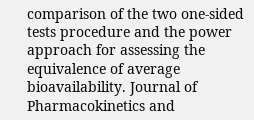comparison of the two one-sided tests procedure and the power approach for assessing the equivalence of average bioavailability. Journal of Pharmacokinetics and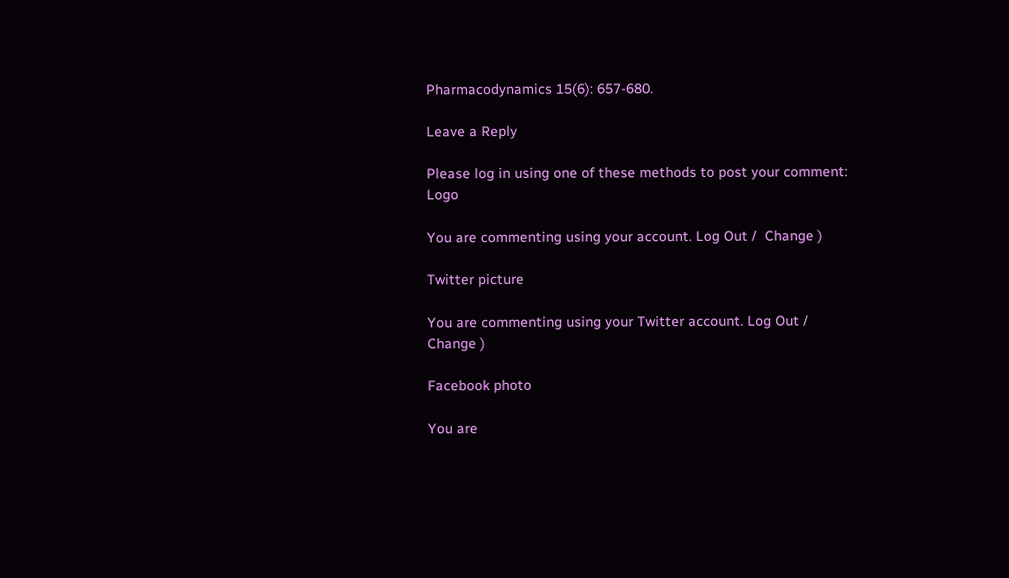Pharmacodynamics 15(6): 657-680.

Leave a Reply

Please log in using one of these methods to post your comment: Logo

You are commenting using your account. Log Out /  Change )

Twitter picture

You are commenting using your Twitter account. Log Out /  Change )

Facebook photo

You are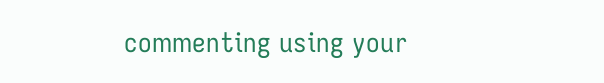commenting using your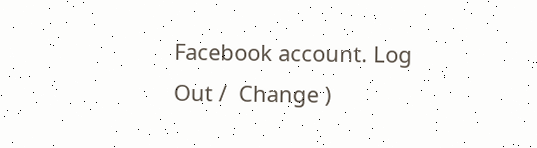Facebook account. Log Out /  Change )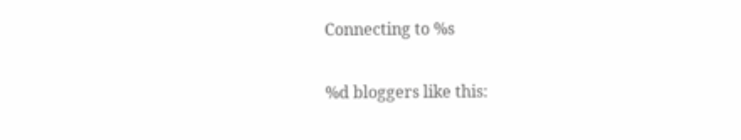Connecting to %s

%d bloggers like this: